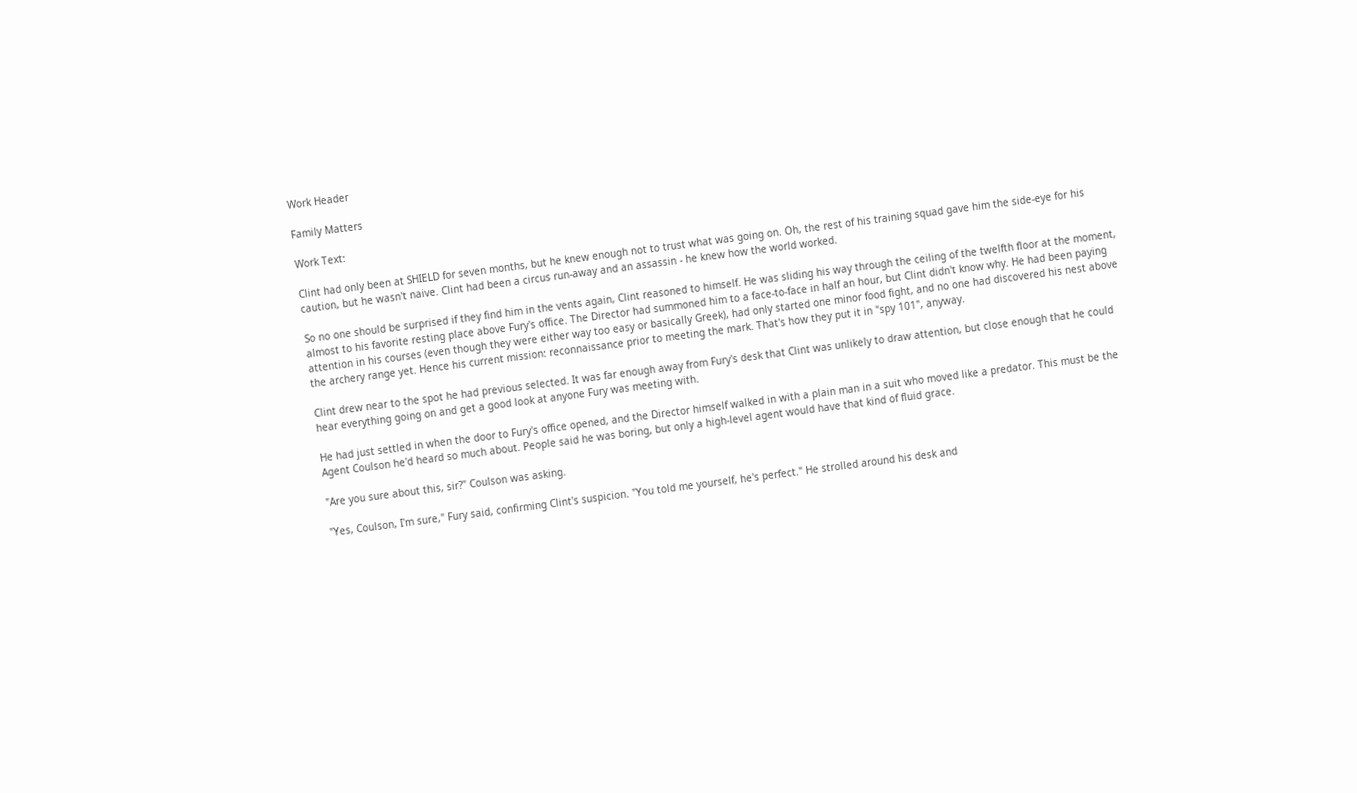Work Header

Family Matters

Work Text:

Clint had only been at SHIELD for seven months, but he knew enough not to trust what was going on. Oh, the rest of his training squad gave him the side-eye for his caution, but he wasn't naive. Clint had been a circus run-away and an assassin - he knew how the world worked.

So no one should be surprised if they find him in the vents again, Clint reasoned to himself. He was sliding his way through the ceiling of the twelfth floor at the moment, almost to his favorite resting place above Fury's office. The Director had summoned him to a face-to-face in half an hour, but Clint didn't know why. He had been paying attention in his courses (even though they were either way too easy or basically Greek), had only started one minor food fight, and no one had discovered his nest above the archery range yet. Hence his current mission: reconnaissance prior to meeting the mark. That's how they put it in "spy 101", anyway.

Clint drew near to the spot he had previous selected. It was far enough away from Fury's desk that Clint was unlikely to draw attention, but close enough that he could hear everything going on and get a good look at anyone Fury was meeting with.

He had just settled in when the door to Fury's office opened, and the Director himself walked in with a plain man in a suit who moved like a predator. This must be the Agent Coulson he'd heard so much about. People said he was boring, but only a high-level agent would have that kind of fluid grace.

"Are you sure about this, sir?" Coulson was asking.

"Yes, Coulson, I'm sure," Fury said, confirming Clint's suspicion. "You told me yourself, he's perfect." He strolled around his desk and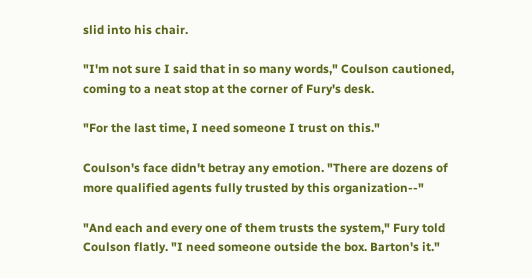slid into his chair.

"I'm not sure I said that in so many words," Coulson cautioned, coming to a neat stop at the corner of Fury's desk.

"For the last time, I need someone I trust on this."

Coulson's face didn't betray any emotion. "There are dozens of more qualified agents fully trusted by this organization--"

"And each and every one of them trusts the system," Fury told Coulson flatly. "I need someone outside the box. Barton's it."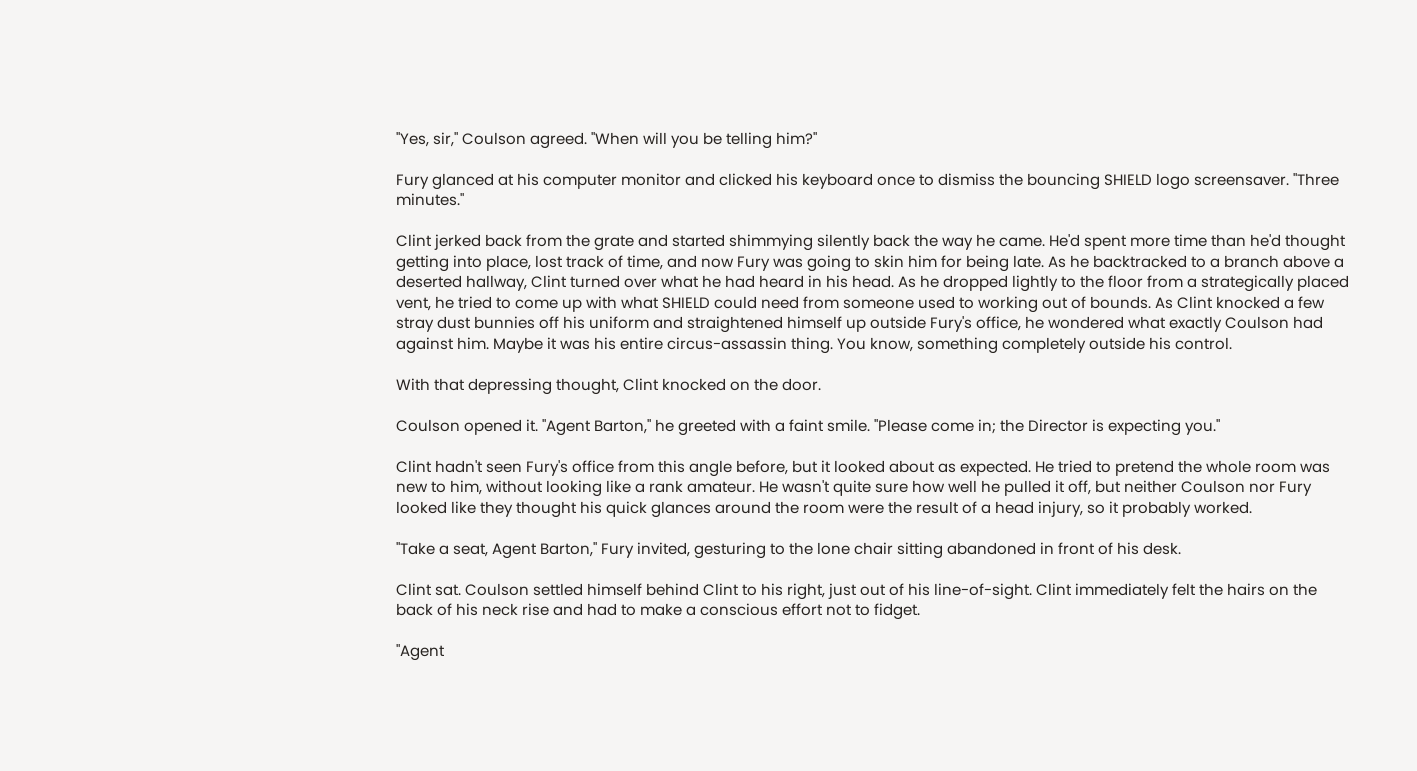"Yes, sir," Coulson agreed. "When will you be telling him?"

Fury glanced at his computer monitor and clicked his keyboard once to dismiss the bouncing SHIELD logo screensaver. "Three minutes."

Clint jerked back from the grate and started shimmying silently back the way he came. He'd spent more time than he'd thought getting into place, lost track of time, and now Fury was going to skin him for being late. As he backtracked to a branch above a deserted hallway, Clint turned over what he had heard in his head. As he dropped lightly to the floor from a strategically placed vent, he tried to come up with what SHIELD could need from someone used to working out of bounds. As Clint knocked a few stray dust bunnies off his uniform and straightened himself up outside Fury's office, he wondered what exactly Coulson had against him. Maybe it was his entire circus-assassin thing. You know, something completely outside his control.

With that depressing thought, Clint knocked on the door.

Coulson opened it. "Agent Barton," he greeted with a faint smile. "Please come in; the Director is expecting you."

Clint hadn't seen Fury's office from this angle before, but it looked about as expected. He tried to pretend the whole room was new to him, without looking like a rank amateur. He wasn't quite sure how well he pulled it off, but neither Coulson nor Fury looked like they thought his quick glances around the room were the result of a head injury, so it probably worked.

"Take a seat, Agent Barton," Fury invited, gesturing to the lone chair sitting abandoned in front of his desk.

Clint sat. Coulson settled himself behind Clint to his right, just out of his line-of-sight. Clint immediately felt the hairs on the back of his neck rise and had to make a conscious effort not to fidget.

"Agent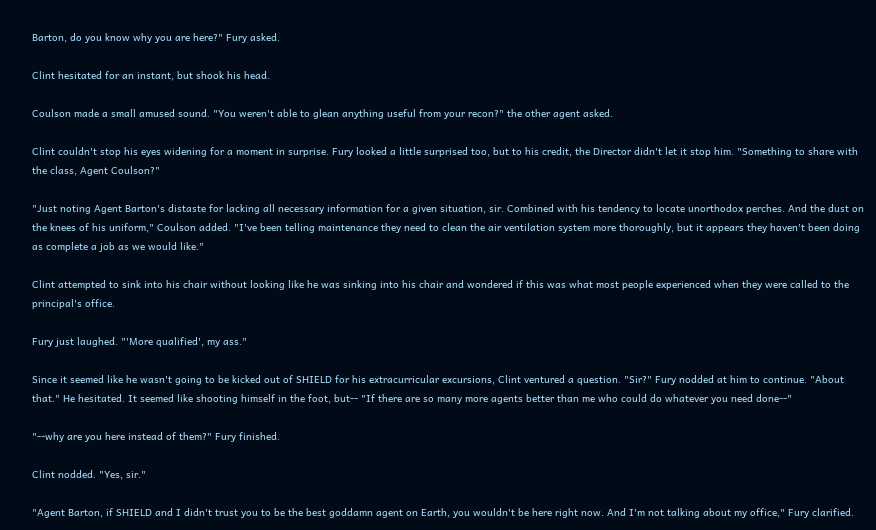Barton, do you know why you are here?" Fury asked.

Clint hesitated for an instant, but shook his head.

Coulson made a small amused sound. "You weren't able to glean anything useful from your recon?" the other agent asked.

Clint couldn't stop his eyes widening for a moment in surprise. Fury looked a little surprised too, but to his credit, the Director didn't let it stop him. "Something to share with the class, Agent Coulson?"

"Just noting Agent Barton's distaste for lacking all necessary information for a given situation, sir. Combined with his tendency to locate unorthodox perches. And the dust on the knees of his uniform," Coulson added. "I've been telling maintenance they need to clean the air ventilation system more thoroughly, but it appears they haven't been doing as complete a job as we would like."

Clint attempted to sink into his chair without looking like he was sinking into his chair and wondered if this was what most people experienced when they were called to the principal's office.

Fury just laughed. "'More qualified', my ass."

Since it seemed like he wasn't going to be kicked out of SHIELD for his extracurricular excursions, Clint ventured a question. "Sir?" Fury nodded at him to continue. "About that." He hesitated. It seemed like shooting himself in the foot, but-- "If there are so many more agents better than me who could do whatever you need done--"

"--why are you here instead of them?" Fury finished.

Clint nodded. "Yes, sir."

"Agent Barton, if SHIELD and I didn't trust you to be the best goddamn agent on Earth, you wouldn't be here right now. And I'm not talking about my office," Fury clarified.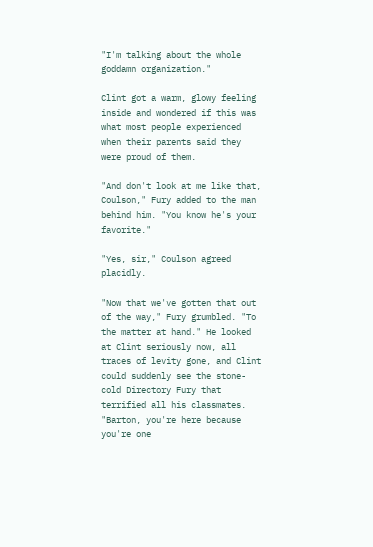"I'm talking about the whole goddamn organization."

Clint got a warm, glowy feeling inside and wondered if this was what most people experienced when their parents said they were proud of them.

"And don't look at me like that, Coulson," Fury added to the man behind him. "You know he's your favorite."

"Yes, sir," Coulson agreed placidly.

"Now that we've gotten that out of the way," Fury grumbled. "To the matter at hand." He looked at Clint seriously now, all traces of levity gone, and Clint could suddenly see the stone-cold Directory Fury that terrified all his classmates. "Barton, you're here because you're one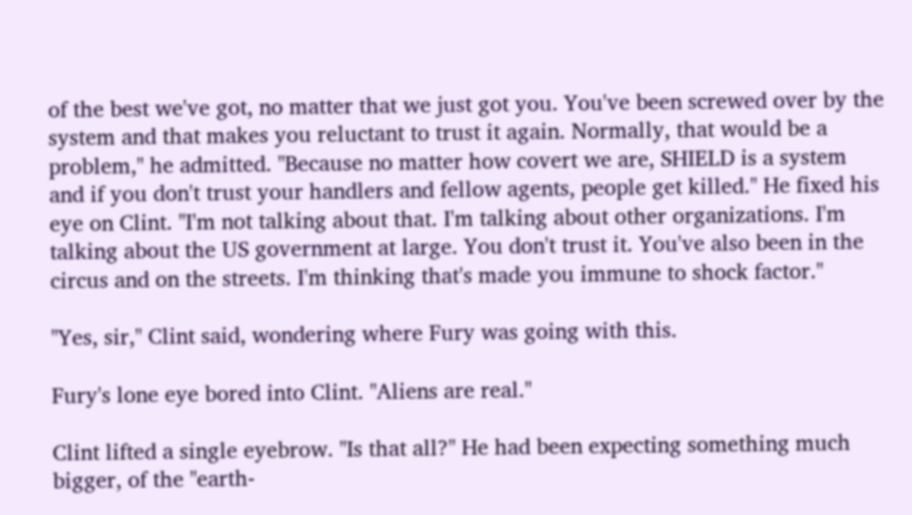of the best we've got, no matter that we just got you. You've been screwed over by the system and that makes you reluctant to trust it again. Normally, that would be a problem," he admitted. "Because no matter how covert we are, SHIELD is a system and if you don't trust your handlers and fellow agents, people get killed." He fixed his eye on Clint. "I'm not talking about that. I'm talking about other organizations. I'm talking about the US government at large. You don't trust it. You've also been in the circus and on the streets. I'm thinking that's made you immune to shock factor."

"Yes, sir," Clint said, wondering where Fury was going with this.

Fury's lone eye bored into Clint. "Aliens are real."

Clint lifted a single eyebrow. "Is that all?" He had been expecting something much bigger, of the "earth-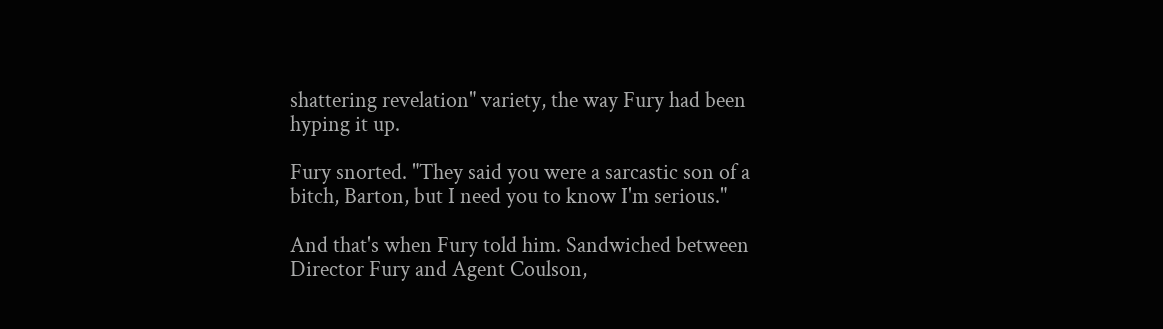shattering revelation" variety, the way Fury had been hyping it up.

Fury snorted. "They said you were a sarcastic son of a bitch, Barton, but I need you to know I'm serious."

And that's when Fury told him. Sandwiched between Director Fury and Agent Coulson,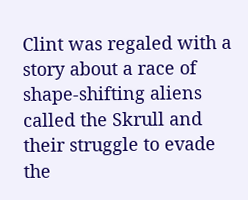Clint was regaled with a story about a race of shape-shifting aliens called the Skrull and their struggle to evade the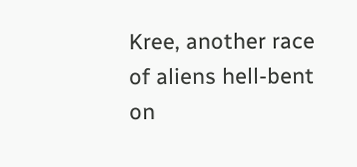Kree, another race of aliens hell-bent on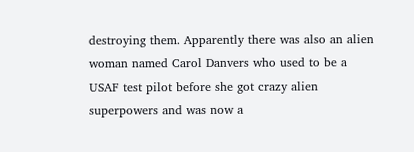destroying them. Apparently there was also an alien woman named Carol Danvers who used to be a USAF test pilot before she got crazy alien superpowers and was now a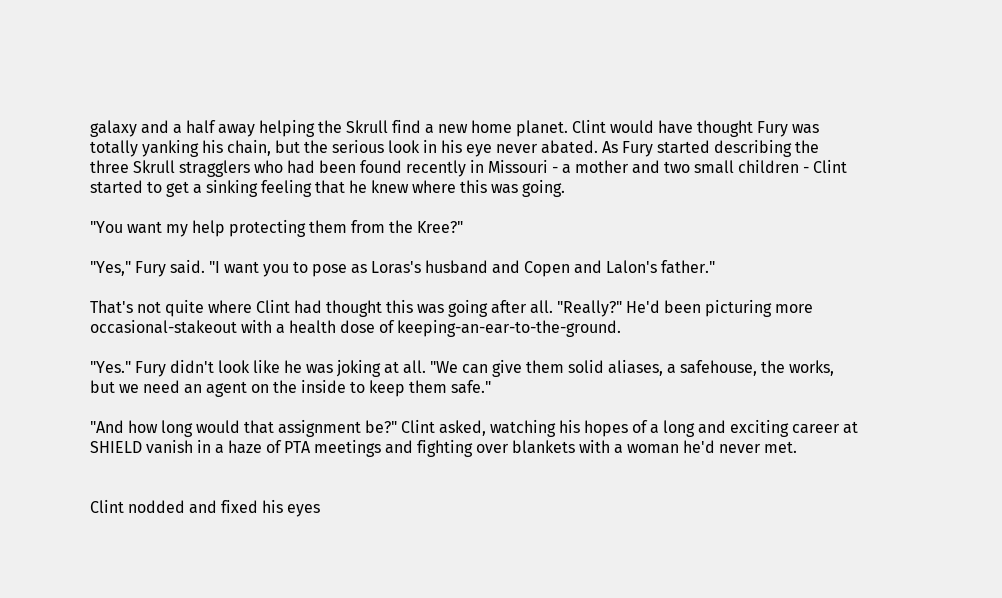galaxy and a half away helping the Skrull find a new home planet. Clint would have thought Fury was totally yanking his chain, but the serious look in his eye never abated. As Fury started describing the three Skrull stragglers who had been found recently in Missouri - a mother and two small children - Clint started to get a sinking feeling that he knew where this was going.

"You want my help protecting them from the Kree?"

"Yes," Fury said. "I want you to pose as Loras's husband and Copen and Lalon's father."

That's not quite where Clint had thought this was going after all. "Really?" He'd been picturing more occasional-stakeout with a health dose of keeping-an-ear-to-the-ground.

"Yes." Fury didn't look like he was joking at all. "We can give them solid aliases, a safehouse, the works, but we need an agent on the inside to keep them safe."

"And how long would that assignment be?" Clint asked, watching his hopes of a long and exciting career at SHIELD vanish in a haze of PTA meetings and fighting over blankets with a woman he'd never met.


Clint nodded and fixed his eyes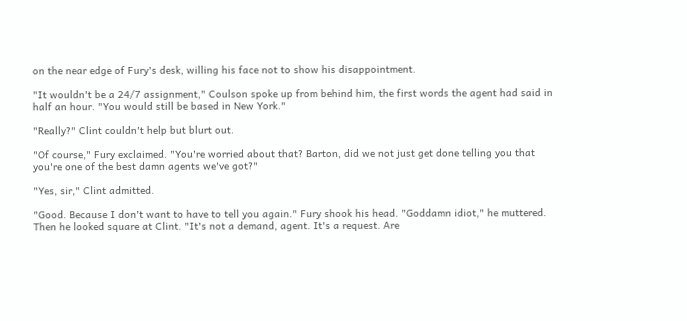on the near edge of Fury's desk, willing his face not to show his disappointment.

"It wouldn't be a 24/7 assignment," Coulson spoke up from behind him, the first words the agent had said in half an hour. "You would still be based in New York."

"Really?" Clint couldn't help but blurt out.

"Of course," Fury exclaimed. "You're worried about that? Barton, did we not just get done telling you that you're one of the best damn agents we've got?"

"Yes, sir," Clint admitted.

"Good. Because I don't want to have to tell you again." Fury shook his head. "Goddamn idiot," he muttered. Then he looked square at Clint. "It's not a demand, agent. It's a request. Are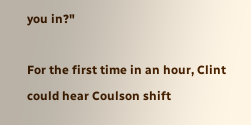you in?"

For the first time in an hour, Clint could hear Coulson shift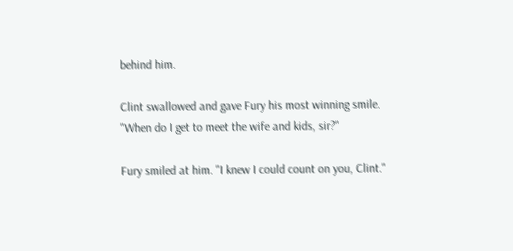behind him.

Clint swallowed and gave Fury his most winning smile. "When do I get to meet the wife and kids, sir?"

Fury smiled at him. "I knew I could count on you, Clint."